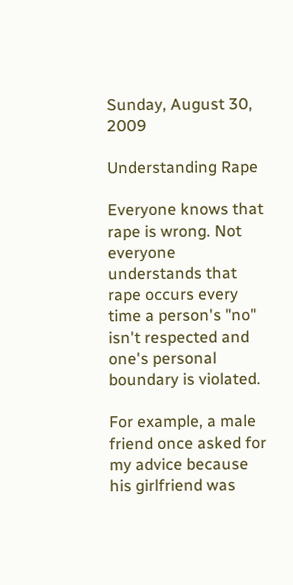Sunday, August 30, 2009

Understanding Rape

Everyone knows that rape is wrong. Not everyone understands that rape occurs every time a person's "no" isn't respected and one's personal boundary is violated.

For example, a male friend once asked for my advice because his girlfriend was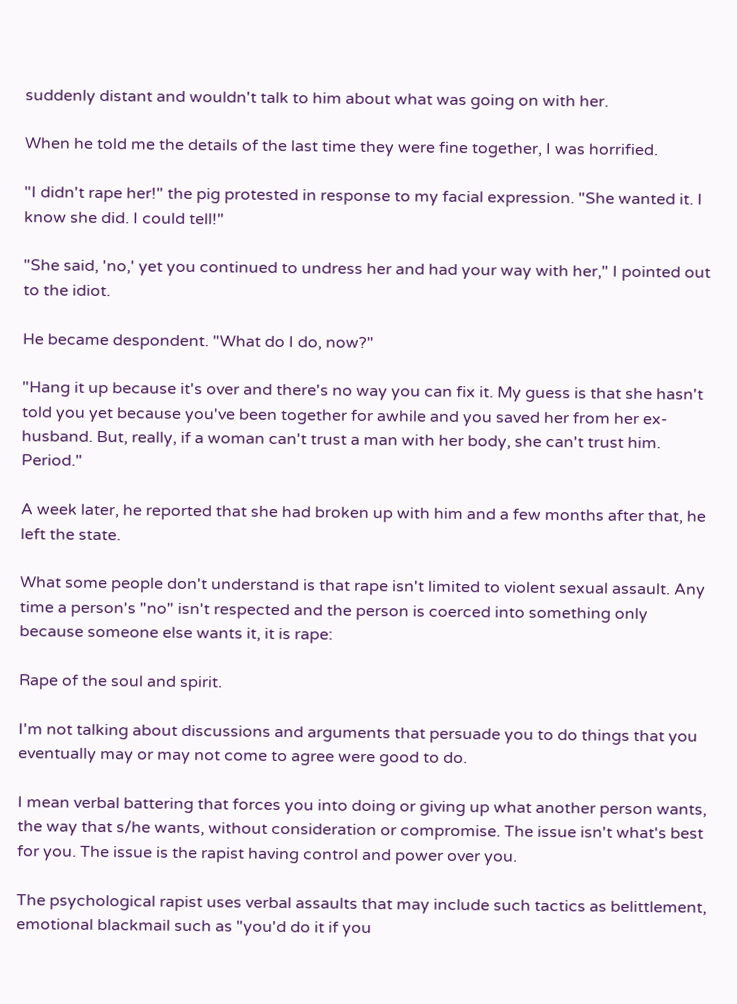suddenly distant and wouldn't talk to him about what was going on with her.

When he told me the details of the last time they were fine together, I was horrified.

"I didn't rape her!" the pig protested in response to my facial expression. "She wanted it. I know she did. I could tell!"

"She said, 'no,' yet you continued to undress her and had your way with her," I pointed out to the idiot.

He became despondent. "What do I do, now?"

"Hang it up because it's over and there's no way you can fix it. My guess is that she hasn't told you yet because you've been together for awhile and you saved her from her ex-husband. But, really, if a woman can't trust a man with her body, she can't trust him. Period."

A week later, he reported that she had broken up with him and a few months after that, he left the state.

What some people don't understand is that rape isn't limited to violent sexual assault. Any time a person's "no" isn't respected and the person is coerced into something only because someone else wants it, it is rape:

Rape of the soul and spirit.

I'm not talking about discussions and arguments that persuade you to do things that you eventually may or may not come to agree were good to do.

I mean verbal battering that forces you into doing or giving up what another person wants, the way that s/he wants, without consideration or compromise. The issue isn't what's best for you. The issue is the rapist having control and power over you.

The psychological rapist uses verbal assaults that may include such tactics as belittlement, emotional blackmail such as "you'd do it if you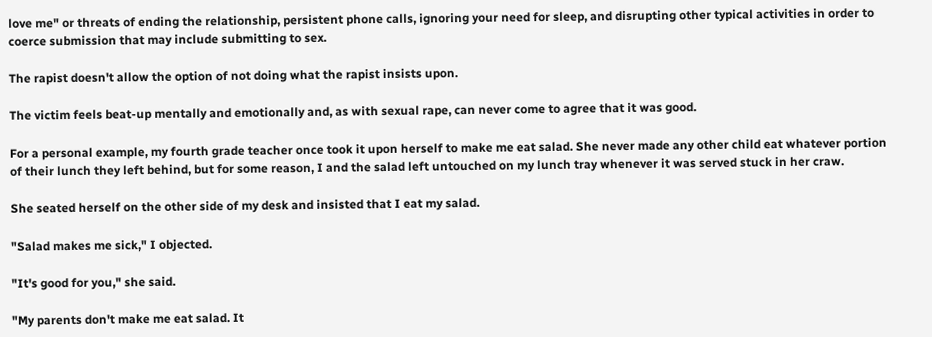love me" or threats of ending the relationship, persistent phone calls, ignoring your need for sleep, and disrupting other typical activities in order to coerce submission that may include submitting to sex.

The rapist doesn't allow the option of not doing what the rapist insists upon.

The victim feels beat-up mentally and emotionally and, as with sexual rape, can never come to agree that it was good.

For a personal example, my fourth grade teacher once took it upon herself to make me eat salad. She never made any other child eat whatever portion of their lunch they left behind, but for some reason, I and the salad left untouched on my lunch tray whenever it was served stuck in her craw.

She seated herself on the other side of my desk and insisted that I eat my salad.

"Salad makes me sick," I objected.

"It's good for you," she said.

"My parents don't make me eat salad. It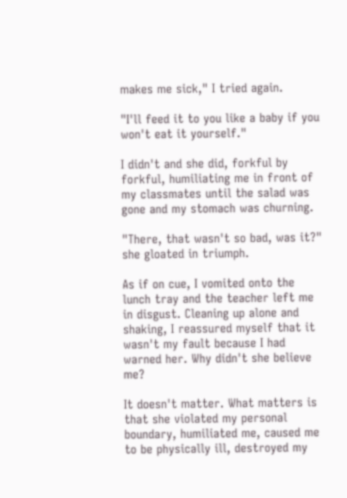makes me sick," I tried again.

"I'll feed it to you like a baby if you won't eat it yourself."

I didn't and she did, forkful by forkful, humiliating me in front of my classmates until the salad was gone and my stomach was churning.

"There, that wasn't so bad, was it?" she gloated in triumph.

As if on cue, I vomited onto the lunch tray and the teacher left me in disgust. Cleaning up alone and shaking, I reassured myself that it wasn't my fault because I had warned her. Why didn't she believe me?

It doesn't matter. What matters is that she violated my personal boundary, humiliated me, caused me to be physically ill, destroyed my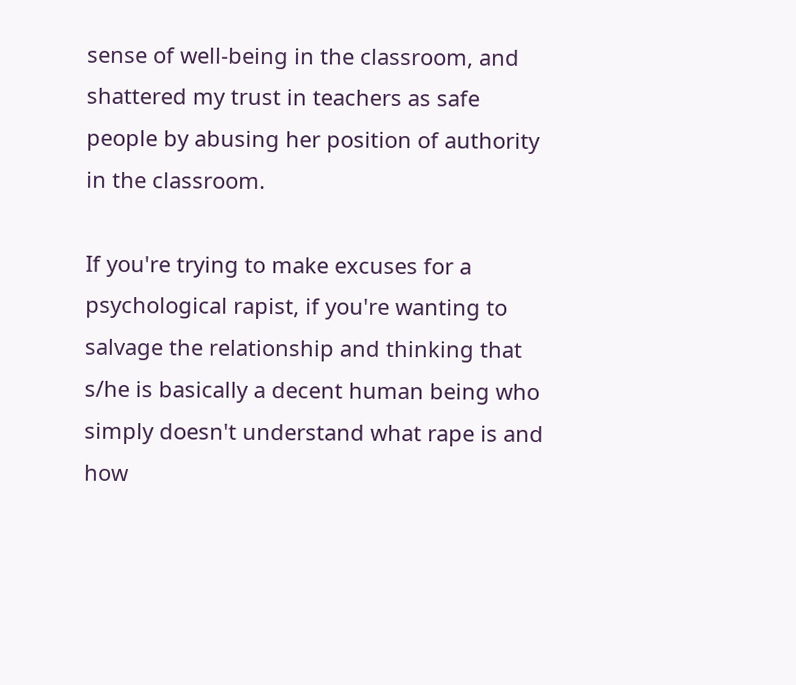sense of well-being in the classroom, and shattered my trust in teachers as safe people by abusing her position of authority in the classroom.

If you're trying to make excuses for a psychological rapist, if you're wanting to salvage the relationship and thinking that s/he is basically a decent human being who simply doesn't understand what rape is and how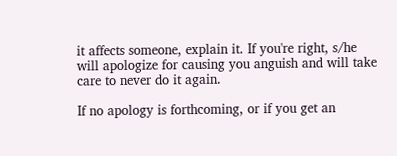it affects someone, explain it. If you're right, s/he will apologize for causing you anguish and will take care to never do it again.

If no apology is forthcoming, or if you get an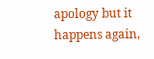apology but it happens again,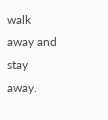walk away and stay away.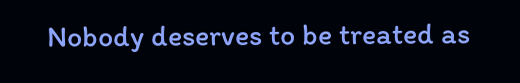Nobody deserves to be treated as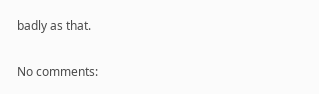badly as that.

No comments: